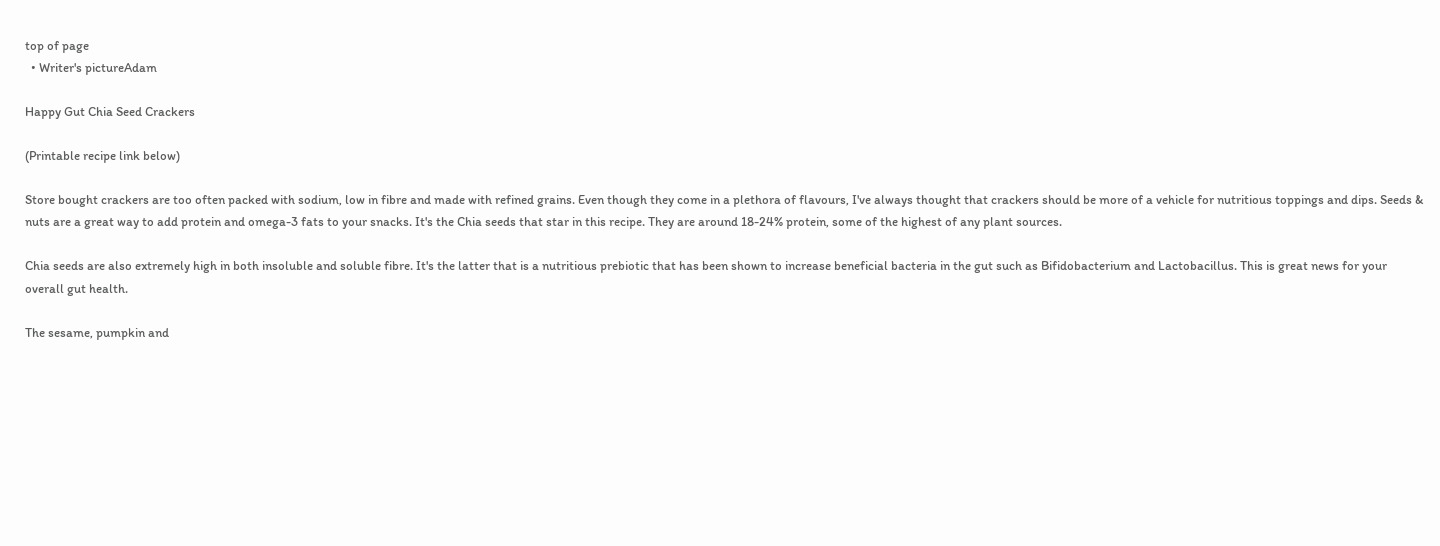top of page
  • Writer's pictureAdam

Happy Gut Chia Seed Crackers

(Printable recipe link below)

Store bought crackers are too often packed with sodium, low in fibre and made with refined grains. Even though they come in a plethora of flavours, I've always thought that crackers should be more of a vehicle for nutritious toppings and dips. Seeds & nuts are a great way to add protein and omega-3 fats to your snacks. It's the Chia seeds that star in this recipe. They are around 18-24% protein, some of the highest of any plant sources.

Chia seeds are also extremely high in both insoluble and soluble fibre. It's the latter that is a nutritious prebiotic that has been shown to increase beneficial bacteria in the gut such as Bifidobacterium and Lactobacillus. This is great news for your overall gut health.

The sesame, pumpkin and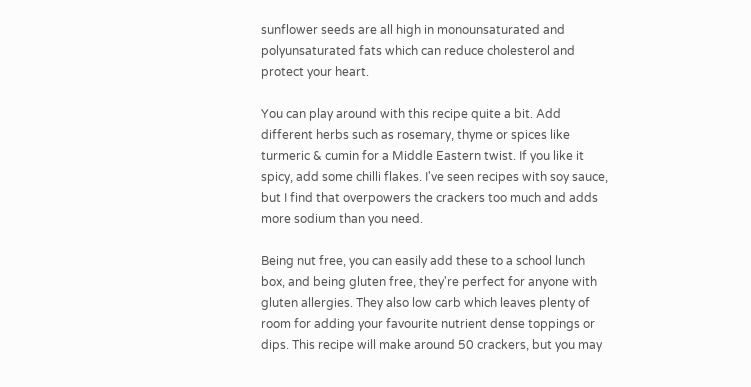sunflower seeds are all high in monounsaturated and polyunsaturated fats which can reduce cholesterol and protect your heart.

You can play around with this recipe quite a bit. Add different herbs such as rosemary, thyme or spices like turmeric & cumin for a Middle Eastern twist. If you like it spicy, add some chilli flakes. I've seen recipes with soy sauce, but I find that overpowers the crackers too much and adds more sodium than you need.

Being nut free, you can easily add these to a school lunch box, and being gluten free, they're perfect for anyone with gluten allergies. They also low carb which leaves plenty of room for adding your favourite nutrient dense toppings or dips. This recipe will make around 50 crackers, but you may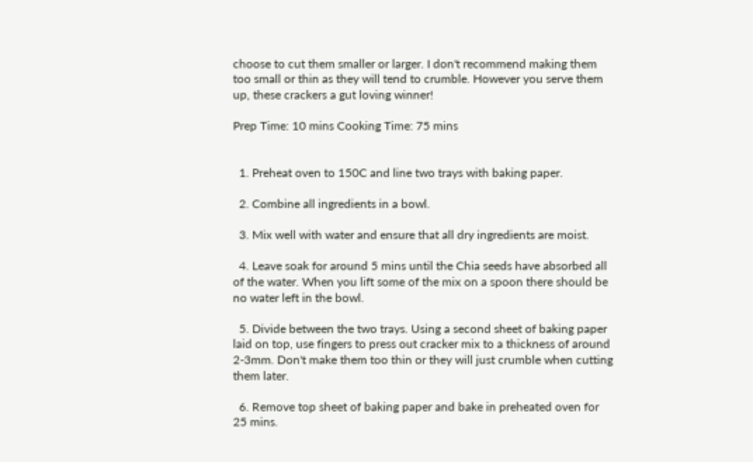choose to cut them smaller or larger. I don't recommend making them too small or thin as they will tend to crumble. However you serve them up, these crackers a gut loving winner!

Prep Time: 10 mins Cooking Time: 75 mins


  1. Preheat oven to 150C and line two trays with baking paper.

  2. Combine all ingredients in a bowl.

  3. Mix well with water and ensure that all dry ingredients are moist.

  4. Leave soak for around 5 mins until the Chia seeds have absorbed all of the water. When you lift some of the mix on a spoon there should be no water left in the bowl.

  5. Divide between the two trays. Using a second sheet of baking paper laid on top, use fingers to press out cracker mix to a thickness of around 2-3mm. Don't make them too thin or they will just crumble when cutting them later.

  6. Remove top sheet of baking paper and bake in preheated oven for 25 mins.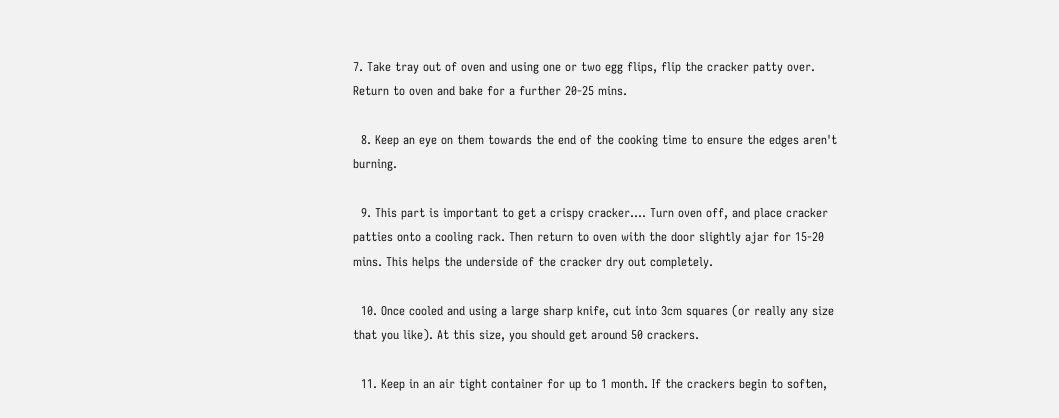7. Take tray out of oven and using one or two egg flips, flip the cracker patty over. Return to oven and bake for a further 20-25 mins.

  8. Keep an eye on them towards the end of the cooking time to ensure the edges aren't burning.

  9. This part is important to get a crispy cracker.... Turn oven off, and place cracker patties onto a cooling rack. Then return to oven with the door slightly ajar for 15-20 mins. This helps the underside of the cracker dry out completely.

  10. Once cooled and using a large sharp knife, cut into 3cm squares (or really any size that you like). At this size, you should get around 50 crackers.

  11. Keep in an air tight container for up to 1 month. If the crackers begin to soften,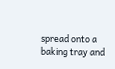spread onto a baking tray and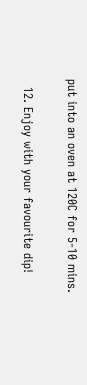put into an oven at 120C for 5-10 mins.

  12. Enjoy with your favourite dip!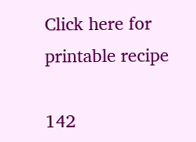Click here for printable recipe

142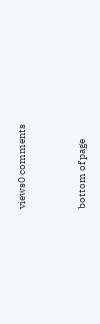views0 comments


bottom of page